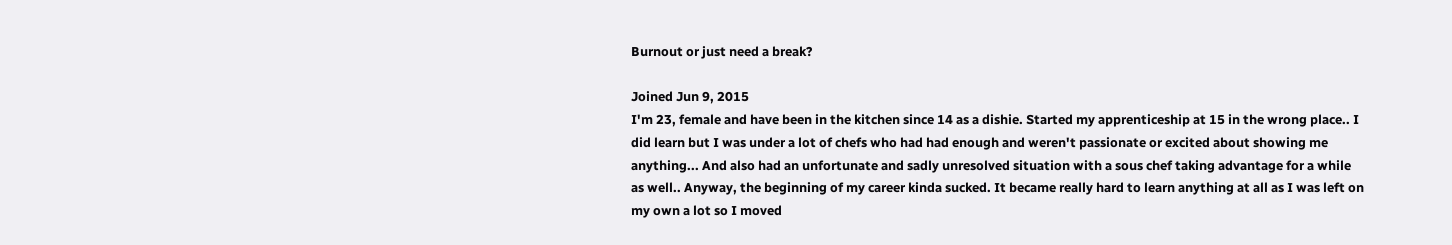Burnout or just need a break?

Joined Jun 9, 2015
I'm 23, female and have been in the kitchen since 14 as a dishie. Started my apprenticeship at 15 in the wrong place.. I did learn but I was under a lot of chefs who had had enough and weren't passionate or excited about showing me anything... And also had an unfortunate and sadly unresolved situation with a sous chef taking advantage for a while as well.. Anyway, the beginning of my career kinda sucked. It became really hard to learn anything at all as I was left on my own a lot so I moved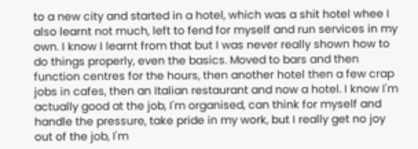to a new city and started in a hotel, which was a shit hotel whee I also learnt not much, left to fend for myself and run services in my own. I know I learnt from that but I was never really shown how to do things properly, even the basics. Moved to bars and then function centres for the hours, then another hotel then a few crap jobs in cafes, then an Italian restaurant and now a hotel. I know I'm actually good at the job, I'm organised, can think for myself and handle the pressure, take pride in my work, but I really get no joy out of the job, I'm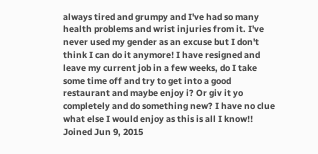always tired and grumpy and I've had so many health problems and wrist injuries from it. I've never used my gender as an excuse but I don't think I can do it anymore! I have resigned and leave my current job in a few weeks, do I take some time off and try to get into a good restaurant and maybe enjoy i? Or giv it yo completely and do something new? I have no clue what else I would enjoy as this is all I know!!
Joined Jun 9, 2015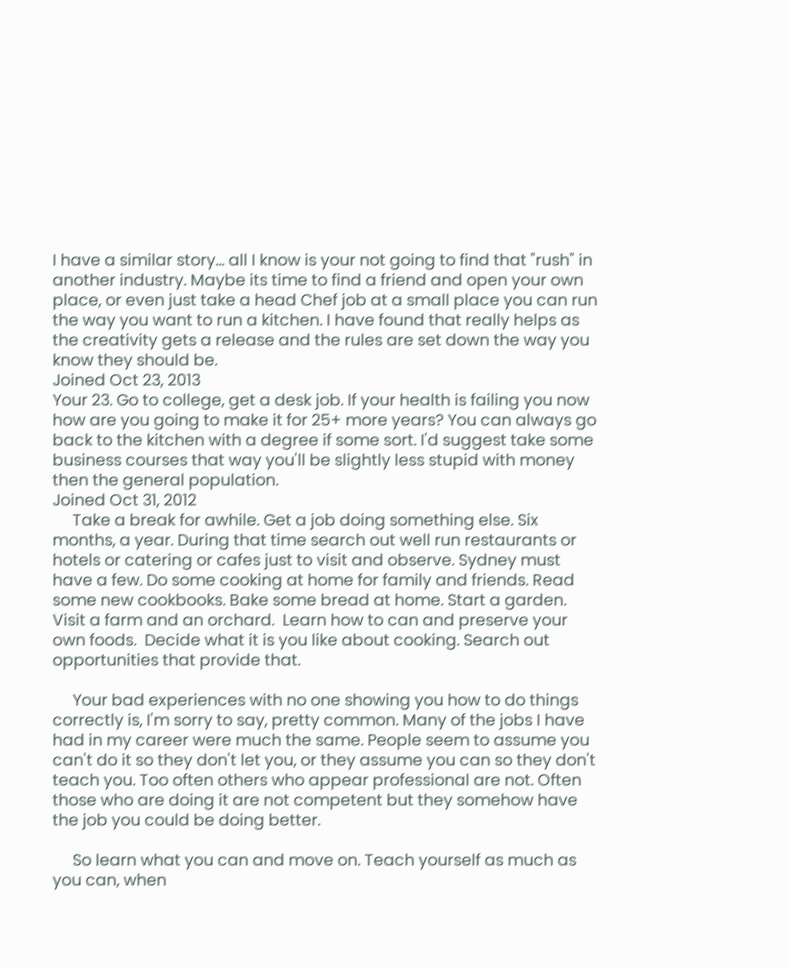I have a similar story... all I know is your not going to find that "rush" in another industry. Maybe its time to find a friend and open your own place, or even just take a head Chef job at a small place you can run the way you want to run a kitchen. I have found that really helps as the creativity gets a release and the rules are set down the way you know they should be.
Joined Oct 23, 2013
Your 23. Go to college, get a desk job. If your health is failing you now how are you going to make it for 25+ more years? You can always go back to the kitchen with a degree if some sort. I'd suggest take some business courses that way you'll be slightly less stupid with money then the general population.
Joined Oct 31, 2012
     Take a break for awhile. Get a job doing something else. Six months, a year. During that time search out well run restaurants or hotels or catering or cafes just to visit and observe. Sydney must have a few. Do some cooking at home for family and friends. Read some new cookbooks. Bake some bread at home. Start a garden. Visit a farm and an orchard.  Learn how to can and preserve your own foods.  Decide what it is you like about cooking. Search out opportunities that provide that.

     Your bad experiences with no one showing you how to do things correctly is, I'm sorry to say, pretty common. Many of the jobs I have had in my career were much the same. People seem to assume you can't do it so they don't let you, or they assume you can so they don't teach you. Too often others who appear professional are not. Often those who are doing it are not competent but they somehow have the job you could be doing better.

     So learn what you can and move on. Teach yourself as much as you can, when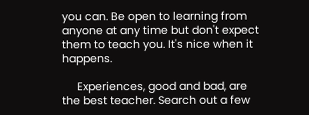you can. Be open to learning from anyone at any time but don't expect them to teach you. It's nice when it happens.

     Experiences, good and bad, are the best teacher. Search out a few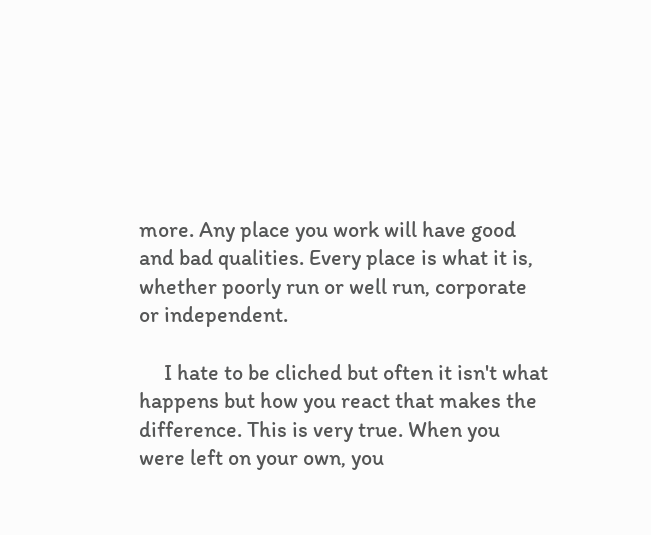more. Any place you work will have good and bad qualities. Every place is what it is, whether poorly run or well run, corporate or independent.

     I hate to be cliched but often it isn't what happens but how you react that makes the difference. This is very true. When you were left on your own, you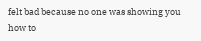felt bad because no one was showing you how to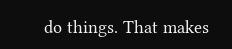do things. That makes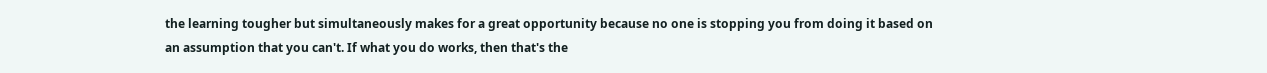the learning tougher but simultaneously makes for a great opportunity because no one is stopping you from doing it based on an assumption that you can't. If what you do works, then that's the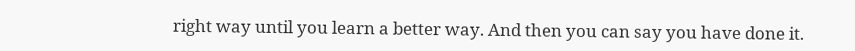right way until you learn a better way. And then you can say you have done it.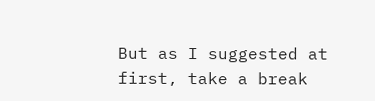But as I suggested at first, take a break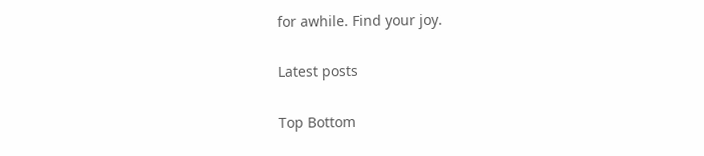for awhile. Find your joy.

Latest posts

Top Bottom